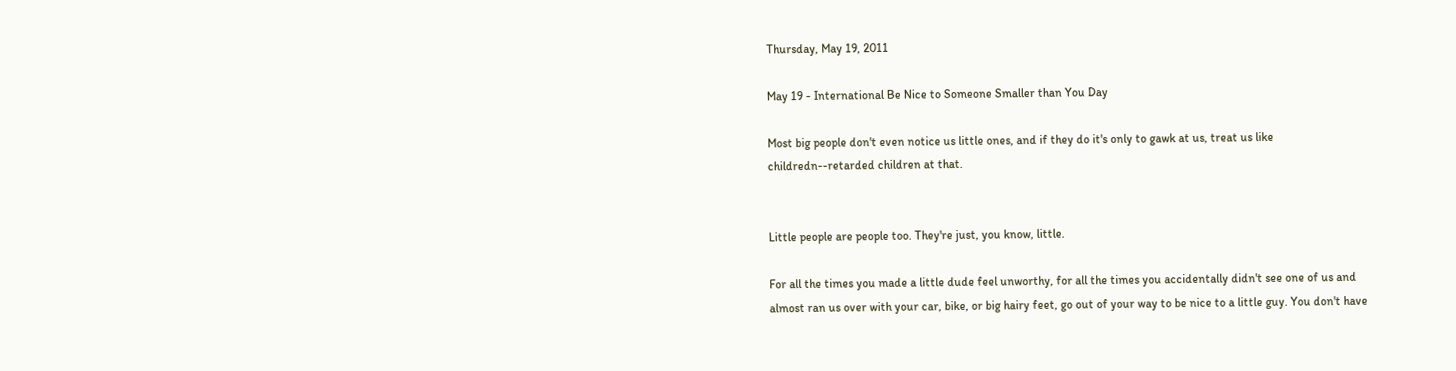Thursday, May 19, 2011

May 19 - International Be Nice to Someone Smaller than You Day

Most big people don't even notice us little ones, and if they do it's only to gawk at us, treat us like childredn--retarded children at that.


Little people are people too. They're just, you know, little.

For all the times you made a little dude feel unworthy, for all the times you accidentally didn't see one of us and almost ran us over with your car, bike, or big hairy feet, go out of your way to be nice to a little guy. You don't have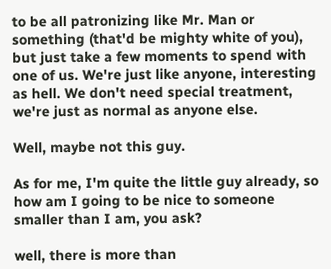to be all patronizing like Mr. Man or something (that'd be mighty white of you), but just take a few moments to spend with one of us. We're just like anyone, interesting as hell. We don't need special treatment, we're just as normal as anyone else.

Well, maybe not this guy.

As for me, I'm quite the little guy already, so how am I going to be nice to someone smaller than I am, you ask?

well, there is more than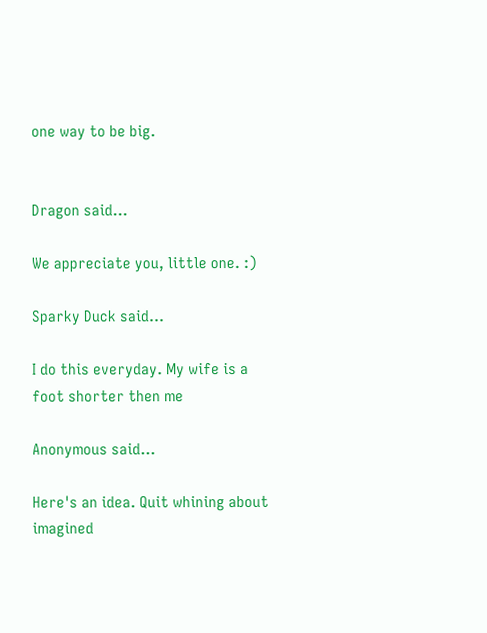one way to be big.


Dragon said...

We appreciate you, little one. :)

Sparky Duck said...

I do this everyday. My wife is a foot shorter then me

Anonymous said...

Here's an idea. Quit whining about imagined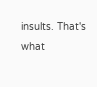insults. That's what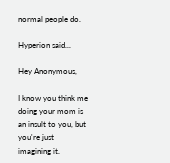normal people do.

Hyperion said...

Hey Anonymous,

I know you think me doing your mom is an insult to you, but you're just imagining it.